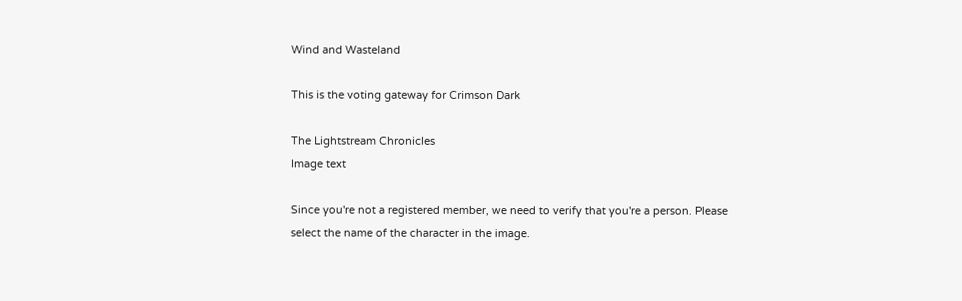Wind and Wasteland

This is the voting gateway for Crimson Dark

The Lightstream Chronicles
Image text

Since you're not a registered member, we need to verify that you're a person. Please select the name of the character in the image.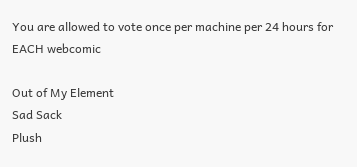You are allowed to vote once per machine per 24 hours for EACH webcomic

Out of My Element
Sad Sack
Plush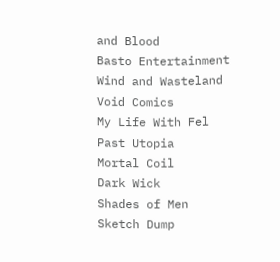and Blood
Basto Entertainment
Wind and Wasteland
Void Comics
My Life With Fel
Past Utopia
Mortal Coil
Dark Wick
Shades of Men
Sketch Dump